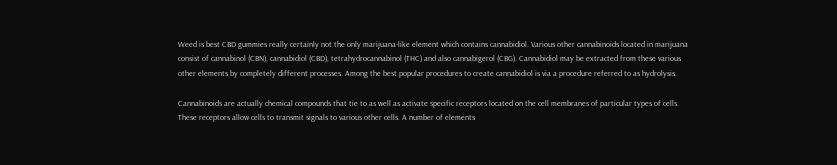Weed is best CBD gummies really certainly not the only marijuana-like element which contains cannabidiol. Various other cannabinoids located in marijuana consist of cannabinol (CBN), cannabidiol (CBD), tetrahydrocannabinol (THC) and also cannabigerol (CBG). Cannabidiol may be extracted from these various other elements by completely different processes. Among the best popular procedures to create cannabidiol is via a procedure referred to as hydrolysis.

Cannabinoids are actually chemical compounds that tie to as well as activate specific receptors located on the cell membranes of particular types of cells. These receptors allow cells to transmit signals to various other cells. A number of elements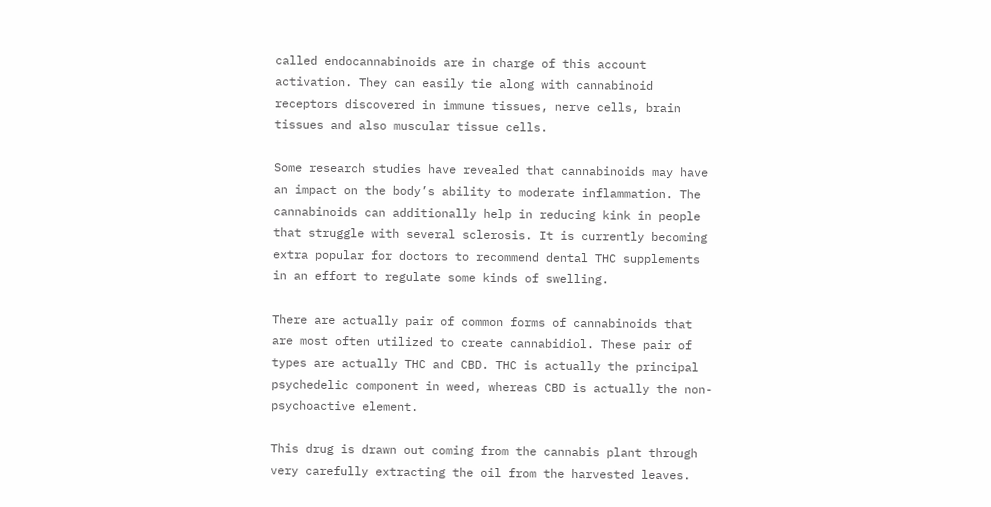called endocannabinoids are in charge of this account activation. They can easily tie along with cannabinoid receptors discovered in immune tissues, nerve cells, brain tissues and also muscular tissue cells.

Some research studies have revealed that cannabinoids may have an impact on the body’s ability to moderate inflammation. The cannabinoids can additionally help in reducing kink in people that struggle with several sclerosis. It is currently becoming extra popular for doctors to recommend dental THC supplements in an effort to regulate some kinds of swelling.

There are actually pair of common forms of cannabinoids that are most often utilized to create cannabidiol. These pair of types are actually THC and CBD. THC is actually the principal psychedelic component in weed, whereas CBD is actually the non-psychoactive element.

This drug is drawn out coming from the cannabis plant through very carefully extracting the oil from the harvested leaves.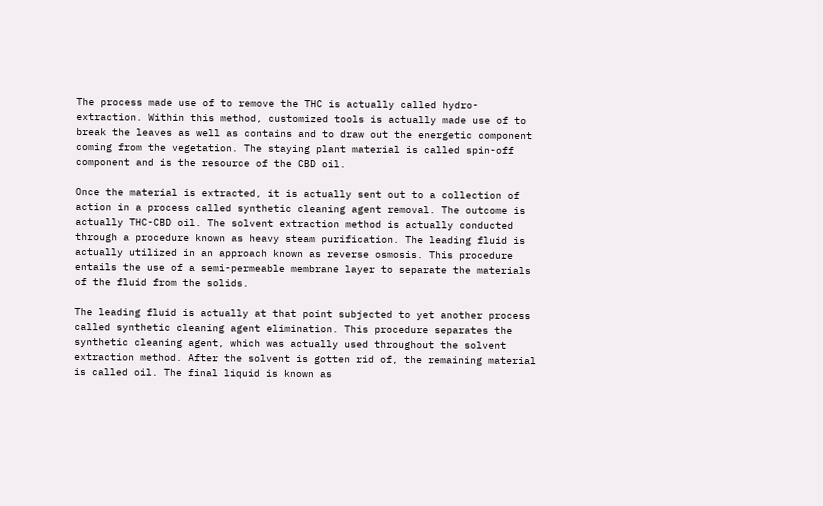The process made use of to remove the THC is actually called hydro-extraction. Within this method, customized tools is actually made use of to break the leaves as well as contains and to draw out the energetic component coming from the vegetation. The staying plant material is called spin-off component and is the resource of the CBD oil.

Once the material is extracted, it is actually sent out to a collection of action in a process called synthetic cleaning agent removal. The outcome is actually THC-CBD oil. The solvent extraction method is actually conducted through a procedure known as heavy steam purification. The leading fluid is actually utilized in an approach known as reverse osmosis. This procedure entails the use of a semi-permeable membrane layer to separate the materials of the fluid from the solids.

The leading fluid is actually at that point subjected to yet another process called synthetic cleaning agent elimination. This procedure separates the synthetic cleaning agent, which was actually used throughout the solvent extraction method. After the solvent is gotten rid of, the remaining material is called oil. The final liquid is known as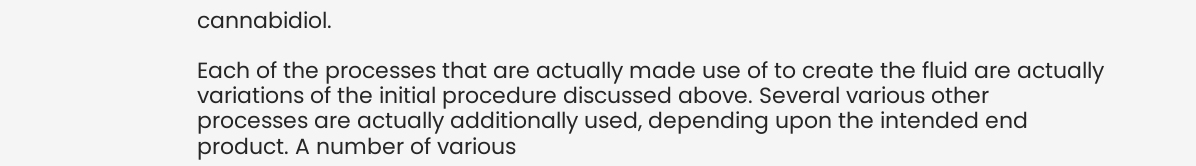cannabidiol.

Each of the processes that are actually made use of to create the fluid are actually variations of the initial procedure discussed above. Several various other processes are actually additionally used, depending upon the intended end product. A number of various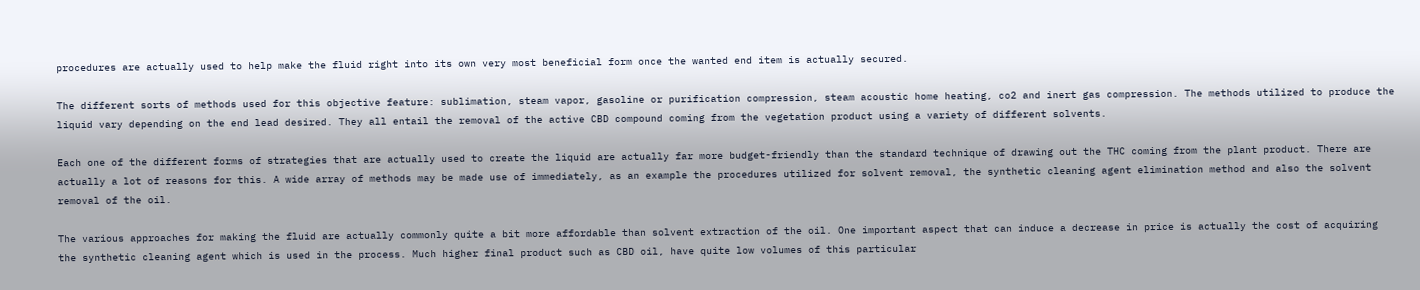procedures are actually used to help make the fluid right into its own very most beneficial form once the wanted end item is actually secured.

The different sorts of methods used for this objective feature: sublimation, steam vapor, gasoline or purification compression, steam acoustic home heating, co2 and inert gas compression. The methods utilized to produce the liquid vary depending on the end lead desired. They all entail the removal of the active CBD compound coming from the vegetation product using a variety of different solvents.

Each one of the different forms of strategies that are actually used to create the liquid are actually far more budget-friendly than the standard technique of drawing out the THC coming from the plant product. There are actually a lot of reasons for this. A wide array of methods may be made use of immediately, as an example the procedures utilized for solvent removal, the synthetic cleaning agent elimination method and also the solvent removal of the oil.

The various approaches for making the fluid are actually commonly quite a bit more affordable than solvent extraction of the oil. One important aspect that can induce a decrease in price is actually the cost of acquiring the synthetic cleaning agent which is used in the process. Much higher final product such as CBD oil, have quite low volumes of this particular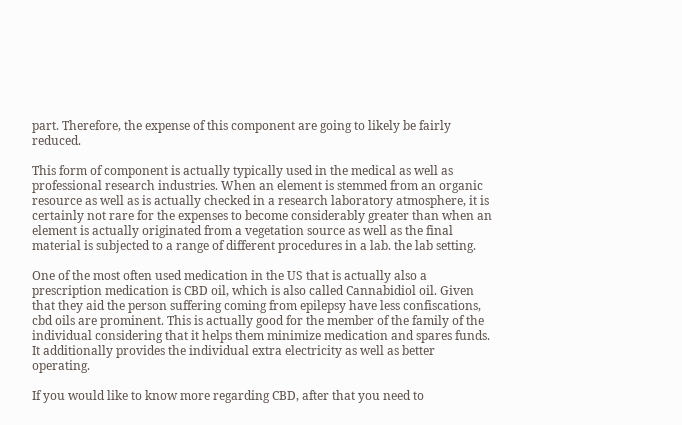part. Therefore, the expense of this component are going to likely be fairly reduced.

This form of component is actually typically used in the medical as well as professional research industries. When an element is stemmed from an organic resource as well as is actually checked in a research laboratory atmosphere, it is certainly not rare for the expenses to become considerably greater than when an element is actually originated from a vegetation source as well as the final material is subjected to a range of different procedures in a lab. the lab setting.

One of the most often used medication in the US that is actually also a prescription medication is CBD oil, which is also called Cannabidiol oil. Given that they aid the person suffering coming from epilepsy have less confiscations, cbd oils are prominent. This is actually good for the member of the family of the individual considering that it helps them minimize medication and spares funds. It additionally provides the individual extra electricity as well as better operating.

If you would like to know more regarding CBD, after that you need to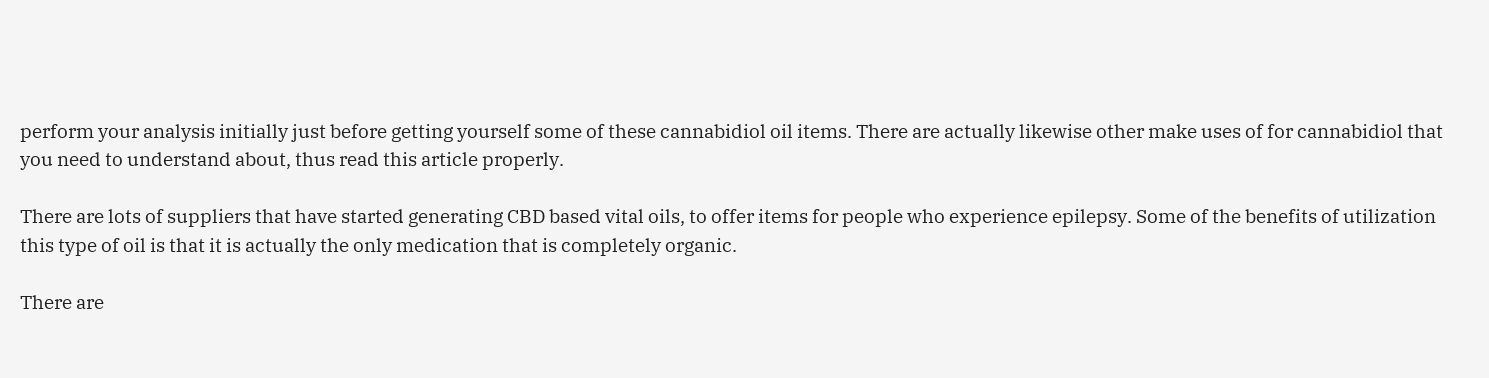perform your analysis initially just before getting yourself some of these cannabidiol oil items. There are actually likewise other make uses of for cannabidiol that you need to understand about, thus read this article properly.

There are lots of suppliers that have started generating CBD based vital oils, to offer items for people who experience epilepsy. Some of the benefits of utilization this type of oil is that it is actually the only medication that is completely organic.

There are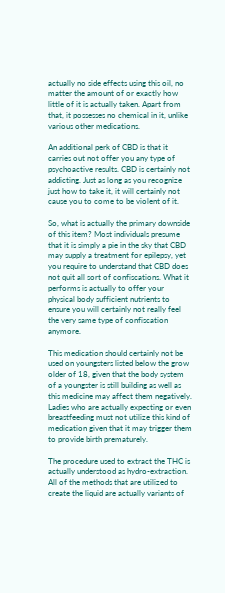actually no side effects using this oil, no matter the amount of or exactly how little of it is actually taken. Apart from that, it possesses no chemical in it, unlike various other medications.

An additional perk of CBD is that it carries out not offer you any type of psychoactive results. CBD is certainly not addicting. Just as long as you recognize just how to take it, it will certainly not cause you to come to be violent of it.

So, what is actually the primary downside of this item? Most individuals presume that it is simply a pie in the sky that CBD may supply a treatment for epilepsy, yet you require to understand that CBD does not quit all sort of confiscations. What it performs is actually to offer your physical body sufficient nutrients to ensure you will certainly not really feel the very same type of confiscation anymore.

This medication should certainly not be used on youngsters listed below the grow older of 18, given that the body system of a youngster is still building as well as this medicine may affect them negatively. Ladies who are actually expecting or even breastfeeding must not utilize this kind of medication given that it may trigger them to provide birth prematurely.

The procedure used to extract the THC is actually understood as hydro-extraction. All of the methods that are utilized to create the liquid are actually variants of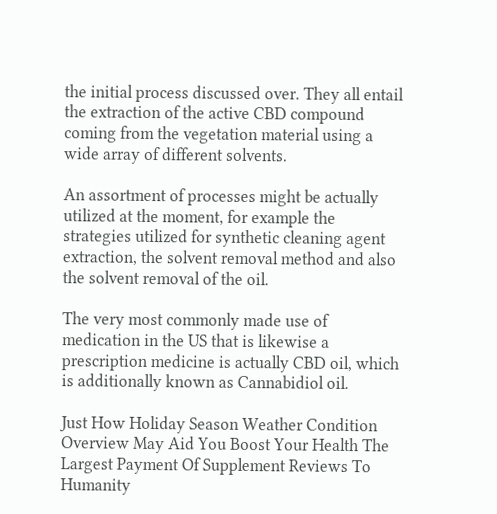the initial process discussed over. They all entail the extraction of the active CBD compound coming from the vegetation material using a wide array of different solvents.

An assortment of processes might be actually utilized at the moment, for example the strategies utilized for synthetic cleaning agent extraction, the solvent removal method and also the solvent removal of the oil.

The very most commonly made use of medication in the US that is likewise a prescription medicine is actually CBD oil, which is additionally known as Cannabidiol oil.

Just How Holiday Season Weather Condition Overview May Aid You Boost Your Health The Largest Payment Of Supplement Reviews To Humanity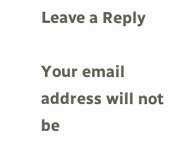Leave a Reply

Your email address will not be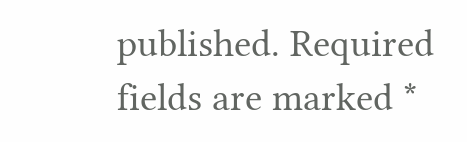published. Required fields are marked *